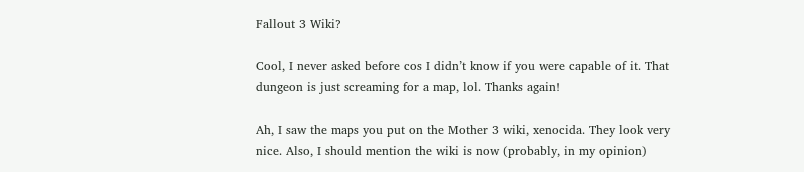Fallout 3 Wiki?

Cool, I never asked before cos I didn’t know if you were capable of it. That dungeon is just screaming for a map, lol. Thanks again!

Ah, I saw the maps you put on the Mother 3 wiki, xenocida. They look very nice. Also, I should mention the wiki is now (probably, in my opinion)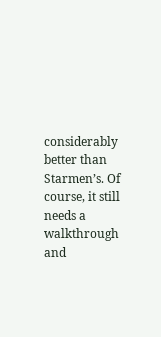considerably better than Starmen’s. Of course, it still needs a walkthrough and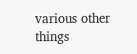various other things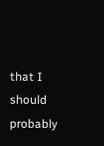that I should probably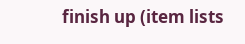finish up (item lists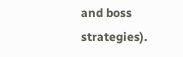and boss strategies).